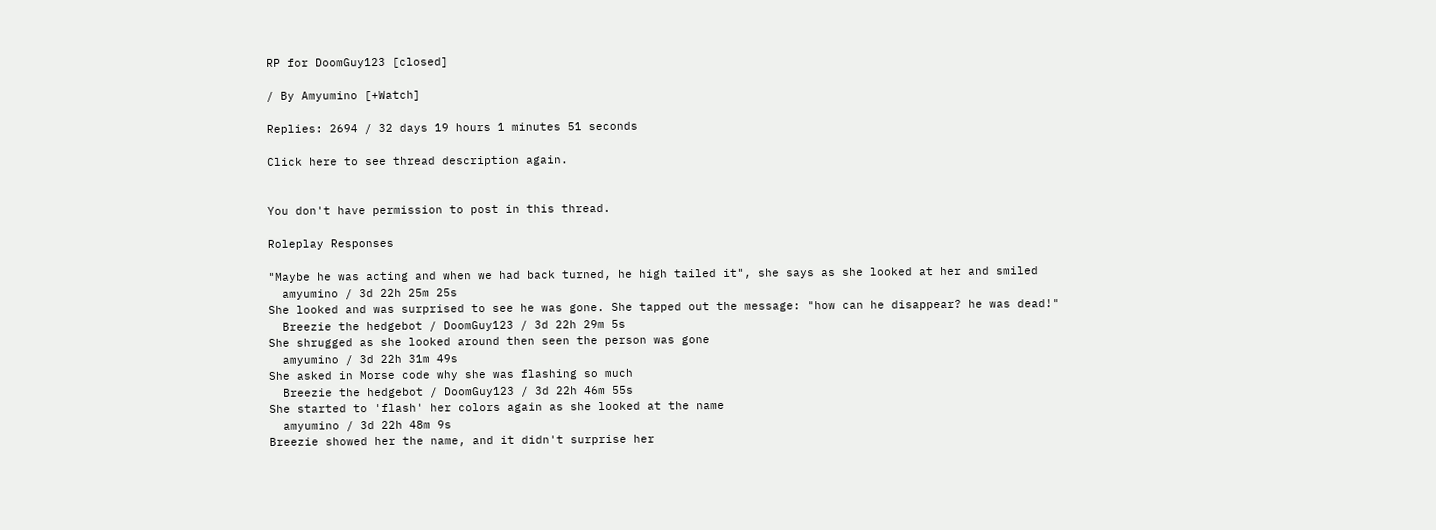RP for DoomGuy123 [closed]

/ By Amyumino [+Watch]

Replies: 2694 / 32 days 19 hours 1 minutes 51 seconds

Click here to see thread description again.


You don't have permission to post in this thread.

Roleplay Responses

"Maybe he was acting and when we had back turned, he high tailed it", she says as she looked at her and smiled
  amyumino / 3d 22h 25m 25s
She looked and was surprised to see he was gone. She tapped out the message: "how can he disappear? he was dead!"
  Breezie the hedgebot / DoomGuy123 / 3d 22h 29m 5s
She shrugged as she looked around then seen the person was gone
  amyumino / 3d 22h 31m 49s
She asked in Morse code why she was flashing so much
  Breezie the hedgebot / DoomGuy123 / 3d 22h 46m 55s
She started to 'flash' her colors again as she looked at the name
  amyumino / 3d 22h 48m 9s
Breezie showed her the name, and it didn't surprise her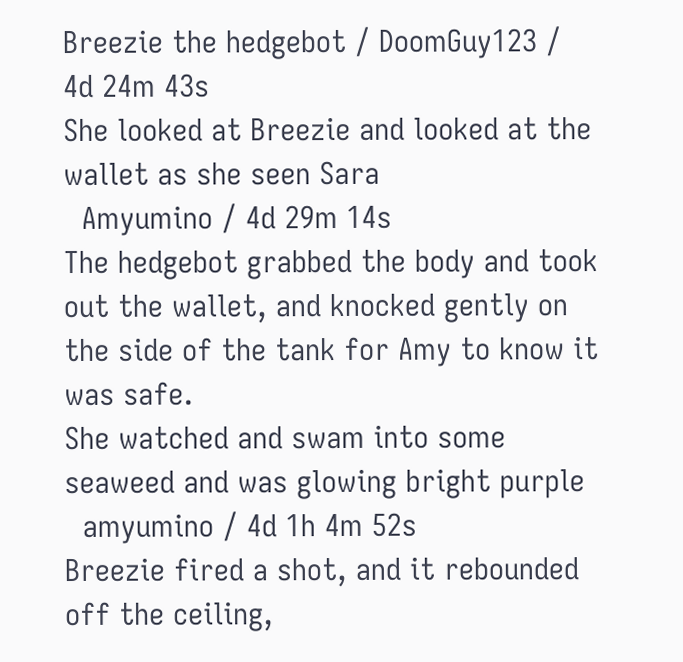Breezie the hedgebot / DoomGuy123 / 4d 24m 43s
She looked at Breezie and looked at the wallet as she seen Sara
  Amyumino / 4d 29m 14s
The hedgebot grabbed the body and took out the wallet, and knocked gently on the side of the tank for Amy to know it was safe.
She watched and swam into some seaweed and was glowing bright purple
  amyumino / 4d 1h 4m 52s
Breezie fired a shot, and it rebounded off the ceiling,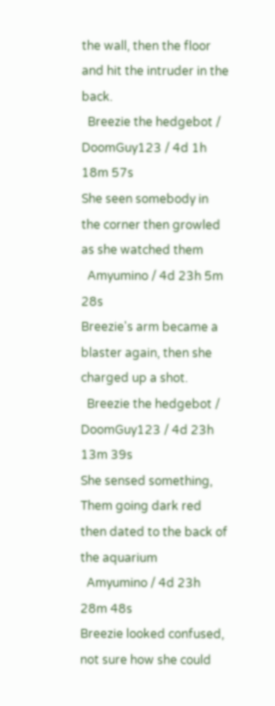the wall, then the floor and hit the intruder in the back.
  Breezie the hedgebot / DoomGuy123 / 4d 1h 18m 57s
She seen somebody in the corner then growled as she watched them
  Amyumino / 4d 23h 5m 28s
Breezie's arm became a blaster again, then she charged up a shot.
  Breezie the hedgebot / DoomGuy123 / 4d 23h 13m 39s
She sensed something, Them going dark red then dated to the back of the aquarium
  Amyumino / 4d 23h 28m 48s
Breezie looked confused, not sure how she could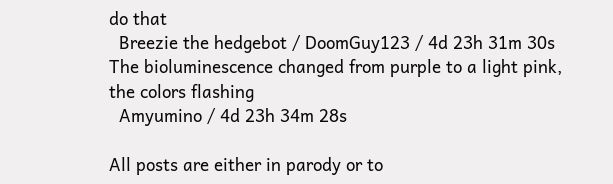do that
  Breezie the hedgebot / DoomGuy123 / 4d 23h 31m 30s
The bioluminescence changed from purple to a light pink, the colors flashing
  Amyumino / 4d 23h 34m 28s

All posts are either in parody or to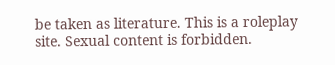be taken as literature. This is a roleplay site. Sexual content is forbidden.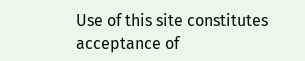Use of this site constitutes acceptance of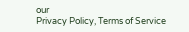our
Privacy Policy, Terms of Service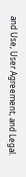and Use, User Agreement, and Legal.